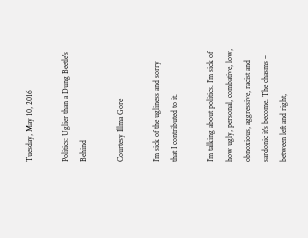Tuesday, May 10, 2016

Politics: Uglier than a Dung Beetle's Behind

Courtesy Illma Gore

I’m sick of the ugliness and sorry that I contributed to it.

I’m talking about politics. I’m sick of how ugly, personal, combative, low, obnoxious, aggressive, racist and sardonic it's become. The chasms – between left and right,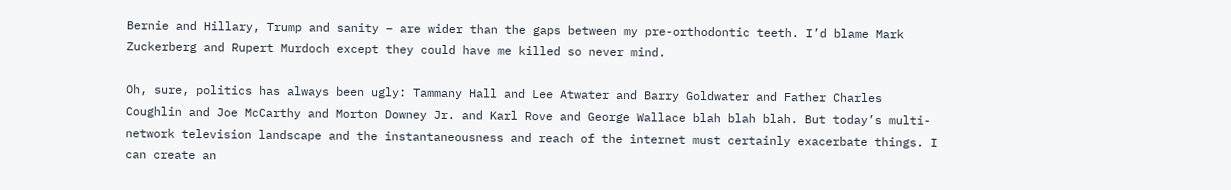Bernie and Hillary, Trump and sanity – are wider than the gaps between my pre-orthodontic teeth. I’d blame Mark Zuckerberg and Rupert Murdoch except they could have me killed so never mind.

Oh, sure, politics has always been ugly: Tammany Hall and Lee Atwater and Barry Goldwater and Father Charles Coughlin and Joe McCarthy and Morton Downey Jr. and Karl Rove and George Wallace blah blah blah. But today’s multi-network television landscape and the instantaneousness and reach of the internet must certainly exacerbate things. I can create an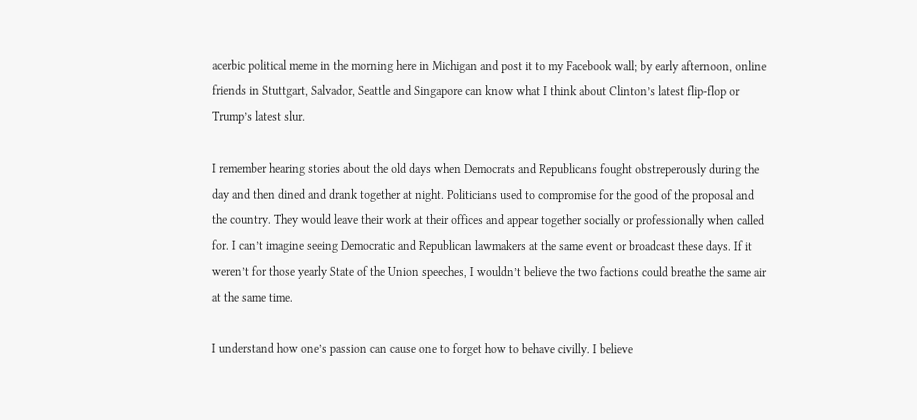acerbic political meme in the morning here in Michigan and post it to my Facebook wall; by early afternoon, online friends in Stuttgart, Salvador, Seattle and Singapore can know what I think about Clinton’s latest flip-flop or Trump’s latest slur.

I remember hearing stories about the old days when Democrats and Republicans fought obstreperously during the day and then dined and drank together at night. Politicians used to compromise for the good of the proposal and the country. They would leave their work at their offices and appear together socially or professionally when called for. I can’t imagine seeing Democratic and Republican lawmakers at the same event or broadcast these days. If it weren’t for those yearly State of the Union speeches, I wouldn’t believe the two factions could breathe the same air at the same time.

I understand how one’s passion can cause one to forget how to behave civilly. I believe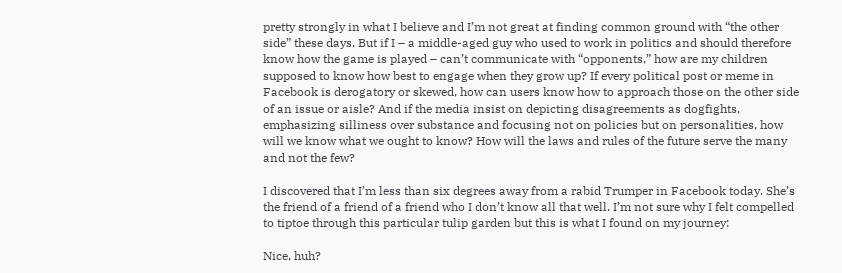pretty strongly in what I believe and I’m not great at finding common ground with “the other side” these days. But if I – a middle-aged guy who used to work in politics and should therefore know how the game is played – can’t communicate with “opponents,” how are my children supposed to know how best to engage when they grow up? If every political post or meme in Facebook is derogatory or skewed, how can users know how to approach those on the other side of an issue or aisle? And if the media insist on depicting disagreements as dogfights, emphasizing silliness over substance and focusing not on policies but on personalities, how will we know what we ought to know? How will the laws and rules of the future serve the many and not the few?

I discovered that I’m less than six degrees away from a rabid Trumper in Facebook today. She’s the friend of a friend of a friend who I don’t know all that well. I’m not sure why I felt compelled to tiptoe through this particular tulip garden but this is what I found on my journey:

Nice, huh?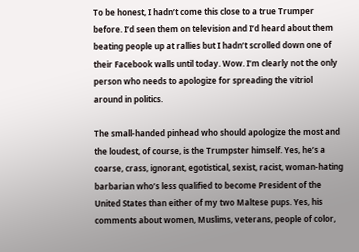To be honest, I hadn’t come this close to a true Trumper before. I’d seen them on television and I’d heard about them beating people up at rallies but I hadn’t scrolled down one of their Facebook walls until today. Wow. I’m clearly not the only person who needs to apologize for spreading the vitriol around in politics.

The small-handed pinhead who should apologize the most and the loudest, of course, is the Trumpster himself. Yes, he’s a coarse, crass, ignorant, egotistical, sexist, racist, woman-hating barbarian who’s less qualified to become President of the United States than either of my two Maltese pups. Yes, his comments about women, Muslims, veterans, people of color,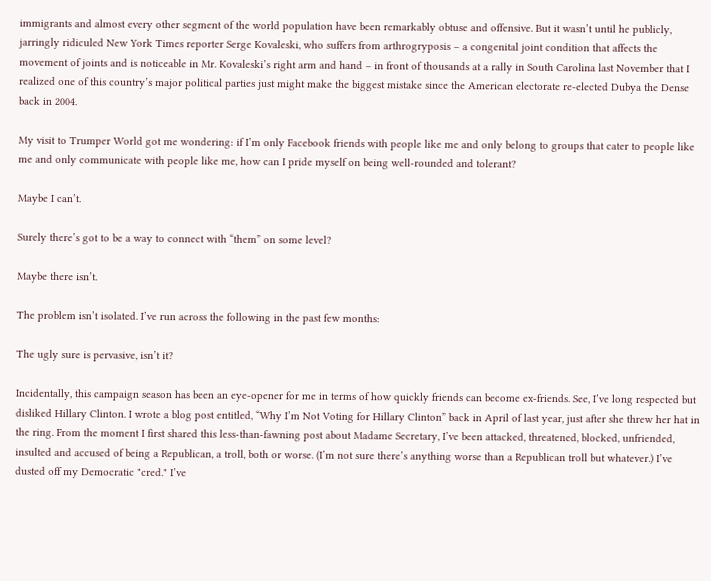immigrants and almost every other segment of the world population have been remarkably obtuse and offensive. But it wasn’t until he publicly, jarringly ridiculed New York Times reporter Serge Kovaleski, who suffers from arthrogryposis – a congenital joint condition that affects the movement of joints and is noticeable in Mr. Kovaleski’s right arm and hand – in front of thousands at a rally in South Carolina last November that I realized one of this country’s major political parties just might make the biggest mistake since the American electorate re-elected Dubya the Dense back in 2004.

My visit to Trumper World got me wondering: if I’m only Facebook friends with people like me and only belong to groups that cater to people like me and only communicate with people like me, how can I pride myself on being well-rounded and tolerant?

Maybe I can’t.

Surely there’s got to be a way to connect with “them” on some level?

Maybe there isn’t.

The problem isn’t isolated. I’ve run across the following in the past few months:

The ugly sure is pervasive, isn’t it?

Incidentally, this campaign season has been an eye-opener for me in terms of how quickly friends can become ex-friends. See, I’ve long respected but disliked Hillary Clinton. I wrote a blog post entitled, “Why I’m Not Voting for Hillary Clinton” back in April of last year, just after she threw her hat in the ring. From the moment I first shared this less-than-fawning post about Madame Secretary, I’ve been attacked, threatened, blocked, unfriended, insulted and accused of being a Republican, a troll, both or worse. (I’m not sure there’s anything worse than a Republican troll but whatever.) I’ve dusted off my Democratic "cred." I’ve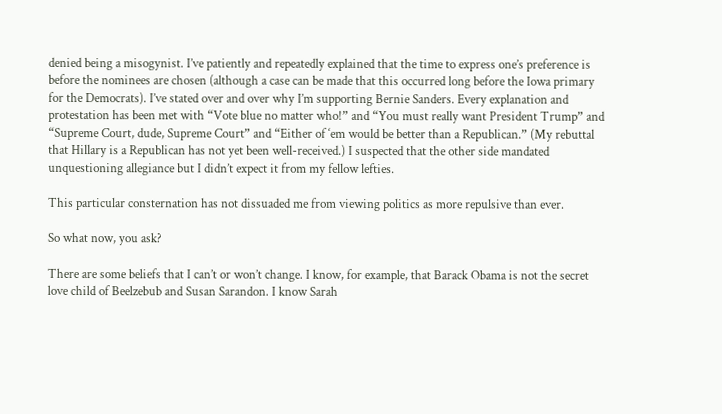denied being a misogynist. I’ve patiently and repeatedly explained that the time to express one’s preference is before the nominees are chosen (although a case can be made that this occurred long before the Iowa primary for the Democrats). I’ve stated over and over why I’m supporting Bernie Sanders. Every explanation and protestation has been met with “Vote blue no matter who!” and “You must really want President Trump” and “Supreme Court, dude, Supreme Court” and “Either of ‘em would be better than a Republican.” (My rebuttal that Hillary is a Republican has not yet been well-received.) I suspected that the other side mandated unquestioning allegiance but I didn’t expect it from my fellow lefties.

This particular consternation has not dissuaded me from viewing politics as more repulsive than ever.

So what now, you ask?

There are some beliefs that I can’t or won’t change. I know, for example, that Barack Obama is not the secret love child of Beelzebub and Susan Sarandon. I know Sarah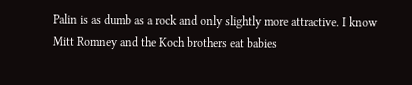Palin is as dumb as a rock and only slightly more attractive. I know Mitt Romney and the Koch brothers eat babies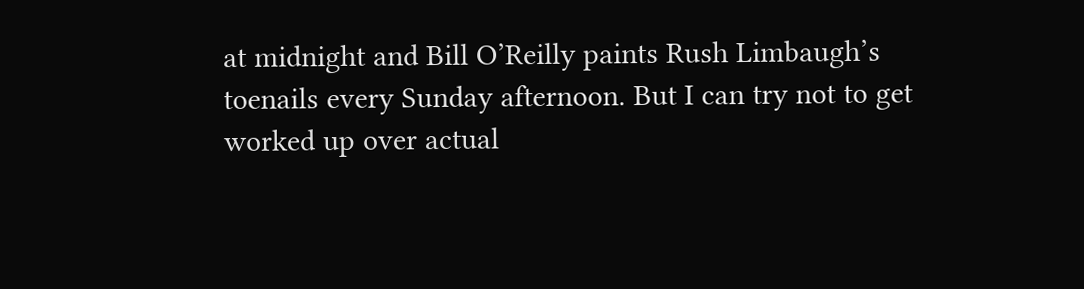at midnight and Bill O’Reilly paints Rush Limbaugh’s toenails every Sunday afternoon. But I can try not to get worked up over actual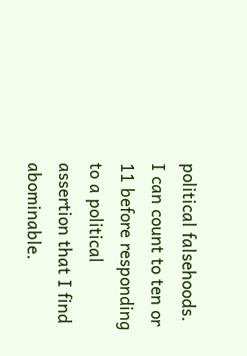political falsehoods. I can count to ten or 11 before responding to a political assertion that I find abominable.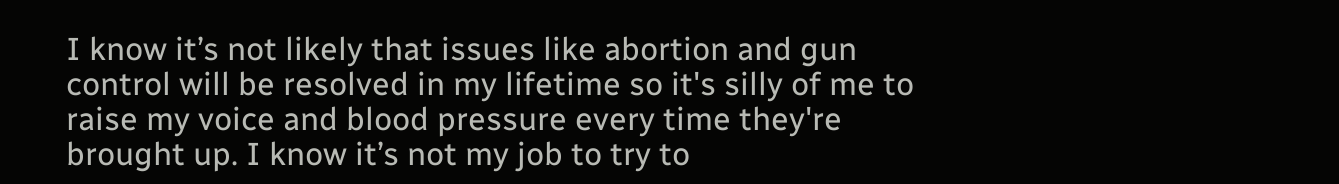I know it’s not likely that issues like abortion and gun control will be resolved in my lifetime so it's silly of me to raise my voice and blood pressure every time they're brought up. I know it’s not my job to try to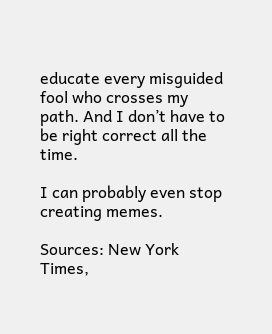educate every misguided fool who crosses my path. And I don’t have to be right correct all the time.

I can probably even stop creating memes.

Sources: New York Times,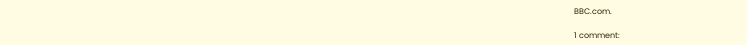BBC.com.

1 comment: